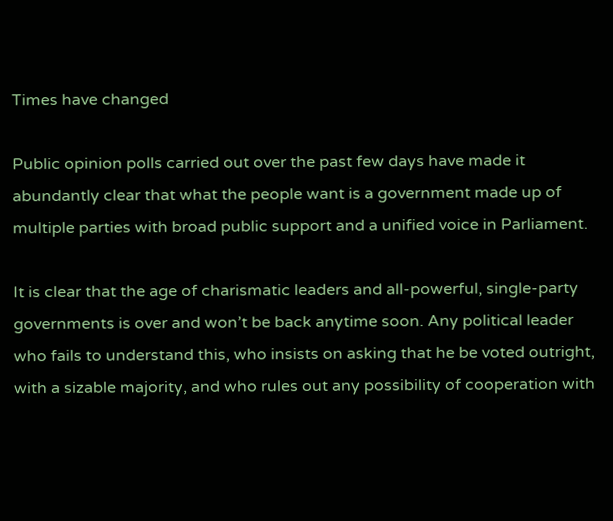Times have changed

Public opinion polls carried out over the past few days have made it abundantly clear that what the people want is a government made up of multiple parties with broad public support and a unified voice in Parliament.

It is clear that the age of charismatic leaders and all-powerful, single-party governments is over and won’t be back anytime soon. Any political leader who fails to understand this, who insists on asking that he be voted outright, with a sizable majority, and who rules out any possibility of cooperation with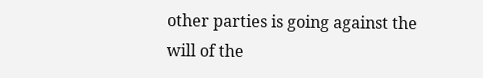other parties is going against the will of the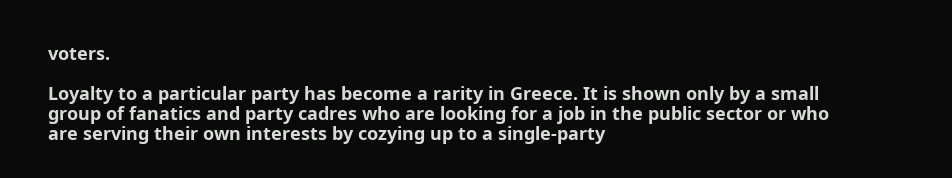voters.

Loyalty to a particular party has become a rarity in Greece. It is shown only by a small group of fanatics and party cadres who are looking for a job in the public sector or who are serving their own interests by cozying up to a single-party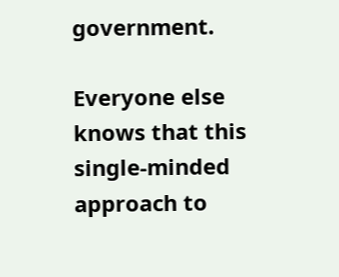government.

Everyone else knows that this single-minded approach to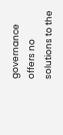governance offers no solutions to the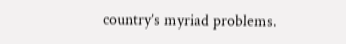country’s myriad problems.